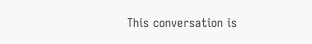This conversation is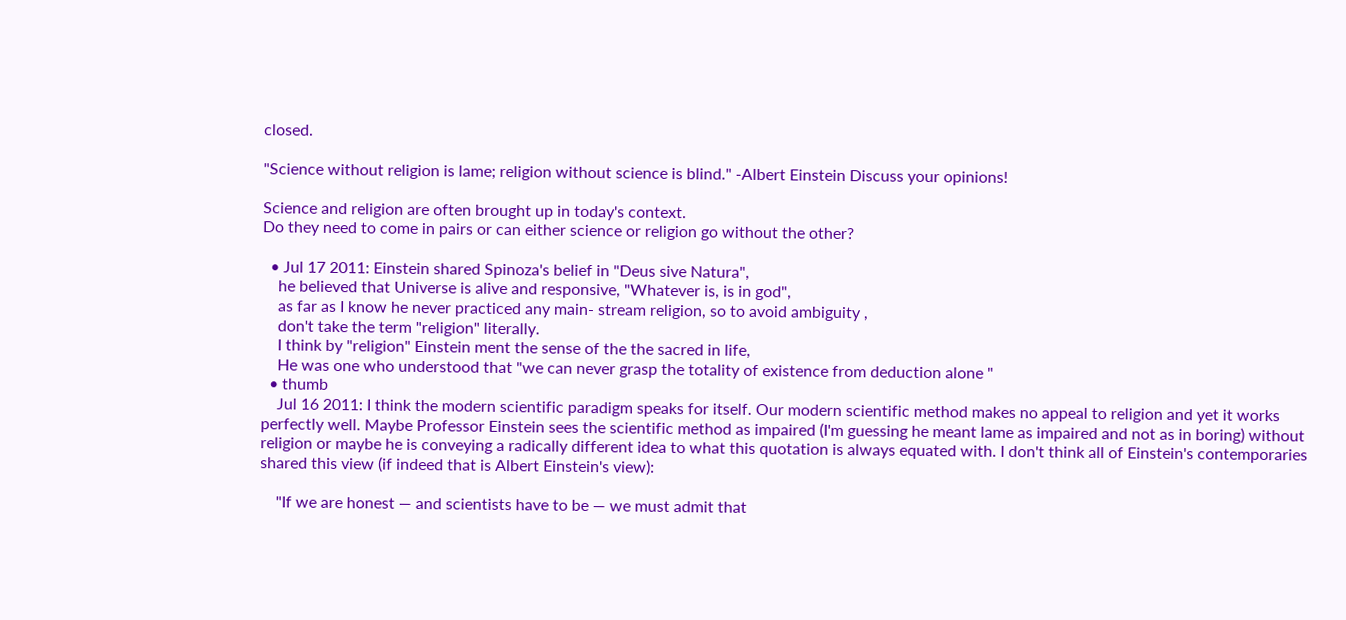closed.

"Science without religion is lame; religion without science is blind." -Albert Einstein Discuss your opinions!

Science and religion are often brought up in today's context.
Do they need to come in pairs or can either science or religion go without the other?

  • Jul 17 2011: Einstein shared Spinoza's belief in "Deus sive Natura",
    he believed that Universe is alive and responsive, "Whatever is, is in god",
    as far as I know he never practiced any main- stream religion, so to avoid ambiguity ,
    don't take the term "religion" literally.
    I think by "religion" Einstein ment the sense of the the sacred in life,
    He was one who understood that "we can never grasp the totality of existence from deduction alone "
  • thumb
    Jul 16 2011: I think the modern scientific paradigm speaks for itself. Our modern scientific method makes no appeal to religion and yet it works perfectly well. Maybe Professor Einstein sees the scientific method as impaired (I'm guessing he meant lame as impaired and not as in boring) without religion or maybe he is conveying a radically different idea to what this quotation is always equated with. I don't think all of Einstein's contemporaries shared this view (if indeed that is Albert Einstein's view):

    "If we are honest — and scientists have to be — we must admit that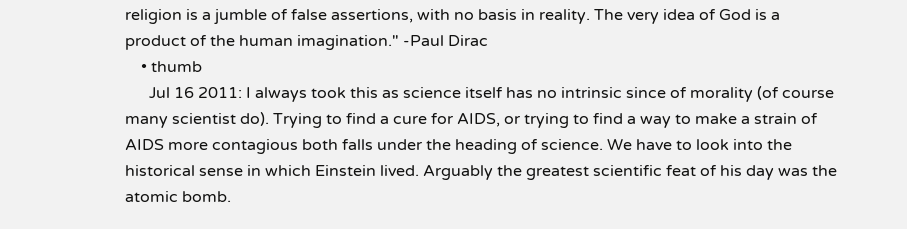religion is a jumble of false assertions, with no basis in reality. The very idea of God is a product of the human imagination." -Paul Dirac
    • thumb
      Jul 16 2011: I always took this as science itself has no intrinsic since of morality (of course many scientist do). Trying to find a cure for AIDS, or trying to find a way to make a strain of AIDS more contagious both falls under the heading of science. We have to look into the historical sense in which Einstein lived. Arguably the greatest scientific feat of his day was the atomic bomb.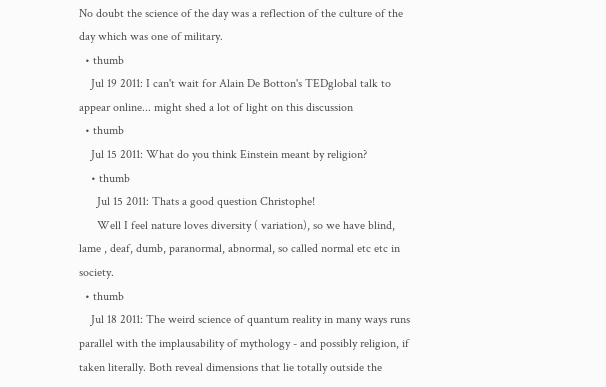No doubt the science of the day was a reflection of the culture of the day which was one of military.
  • thumb
    Jul 19 2011: I can't wait for Alain De Botton's TEDglobal talk to appear online... might shed a lot of light on this discussion
  • thumb
    Jul 15 2011: What do you think Einstein meant by religion?
    • thumb
      Jul 15 2011: Thats a good question Christophe!
      Well I feel nature loves diversity ( variation), so we have blind, lame , deaf, dumb, paranormal, abnormal, so called normal etc etc in society.
  • thumb
    Jul 18 2011: The weird science of quantum reality in many ways runs parallel with the implausability of mythology - and possibly religion, if taken literally. Both reveal dimensions that lie totally outside the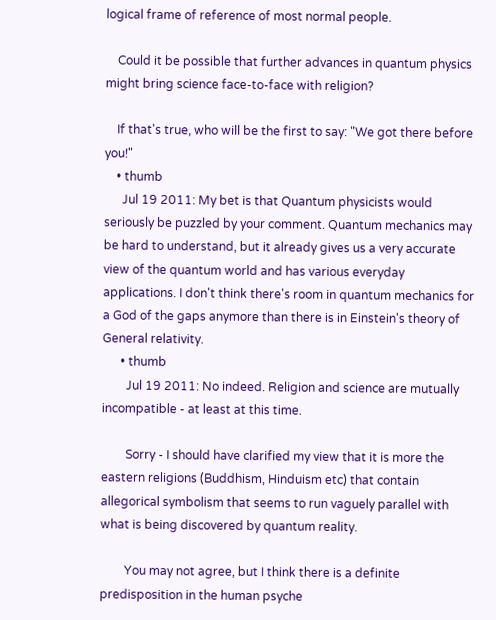logical frame of reference of most normal people.

    Could it be possible that further advances in quantum physics might bring science face-to-face with religion?

    If that's true, who will be the first to say: "We got there before you!"
    • thumb
      Jul 19 2011: My bet is that Quantum physicists would seriously be puzzled by your comment. Quantum mechanics may be hard to understand, but it already gives us a very accurate view of the quantum world and has various everyday applications. I don't think there's room in quantum mechanics for a God of the gaps anymore than there is in Einstein's theory of General relativity.
      • thumb
        Jul 19 2011: No indeed. Religion and science are mutually incompatible - at least at this time.

        Sorry - I should have clarified my view that it is more the eastern religions (Buddhism, Hinduism etc) that contain allegorical symbolism that seems to run vaguely parallel with what is being discovered by quantum reality.

        You may not agree, but I think there is a definite predisposition in the human psyche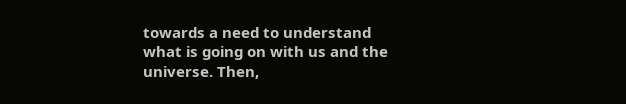towards a need to understand what is going on with us and the universe. Then,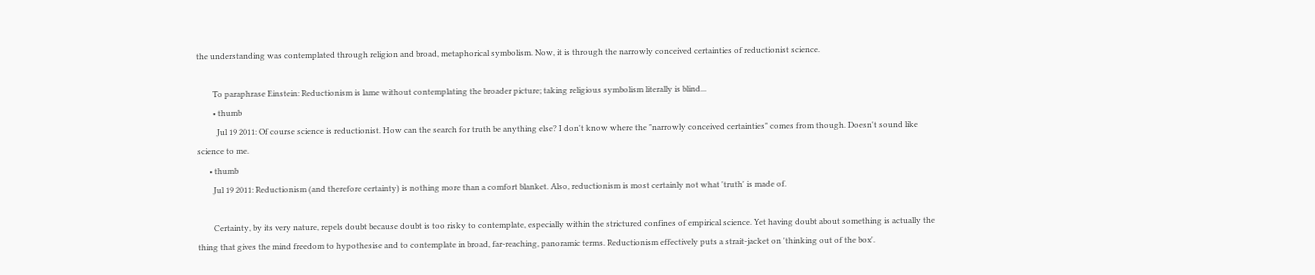the understanding was contemplated through religion and broad, metaphorical symbolism. Now, it is through the narrowly conceived certainties of reductionist science.

        To paraphrase Einstein: Reductionism is lame without contemplating the broader picture; taking religious symbolism literally is blind...
        • thumb
          Jul 19 2011: Of course science is reductionist. How can the search for truth be anything else? I don't know where the "narrowly conceived certainties" comes from though. Doesn't sound like science to me.
      • thumb
        Jul 19 2011: Reductionism (and therefore certainty) is nothing more than a comfort blanket. Also, reductionism is most certainly not what 'truth' is made of.

        Certainty, by its very nature, repels doubt because doubt is too risky to contemplate, especially within the strictured confines of empirical science. Yet having doubt about something is actually the thing that gives the mind freedom to hypothesise and to contemplate in broad, far-reaching, panoramic terms. Reductionism effectively puts a strait-jacket on 'thinking out of the box'.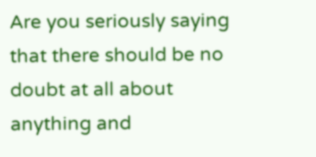Are you seriously saying that there should be no doubt at all about anything and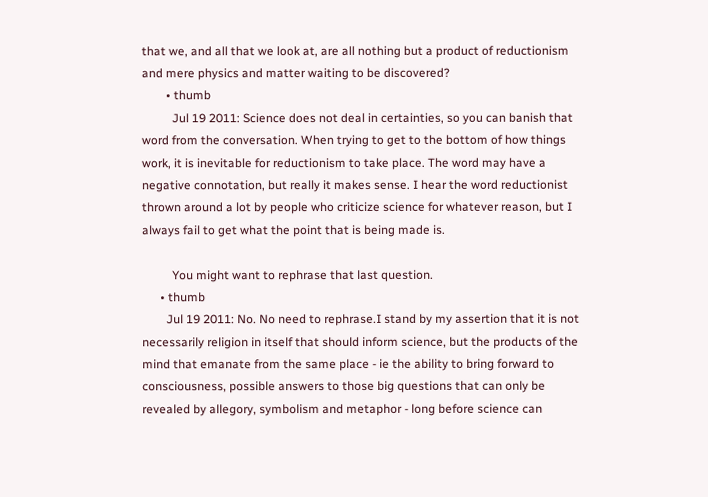that we, and all that we look at, are all nothing but a product of reductionism and mere physics and matter waiting to be discovered?
        • thumb
          Jul 19 2011: Science does not deal in certainties, so you can banish that word from the conversation. When trying to get to the bottom of how things work, it is inevitable for reductionism to take place. The word may have a negative connotation, but really it makes sense. I hear the word reductionist thrown around a lot by people who criticize science for whatever reason, but I always fail to get what the point that is being made is.

          You might want to rephrase that last question.
      • thumb
        Jul 19 2011: No. No need to rephrase.I stand by my assertion that it is not necessarily religion in itself that should inform science, but the products of the mind that emanate from the same place - ie the ability to bring forward to consciousness, possible answers to those big questions that can only be revealed by allegory, symbolism and metaphor - long before science can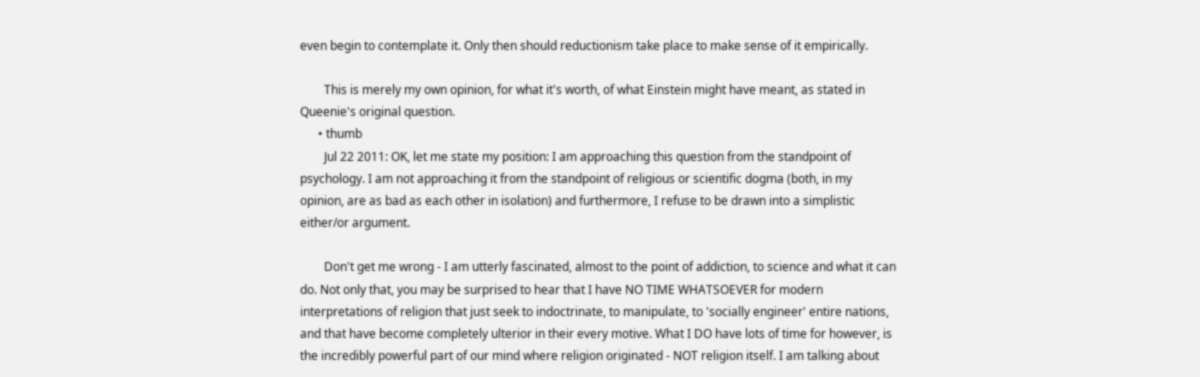even begin to contemplate it. Only then should reductionism take place to make sense of it empirically.

        This is merely my own opinion, for what it's worth, of what Einstein might have meant, as stated in Queenie's original question.
      • thumb
        Jul 22 2011: OK, let me state my position: I am approaching this question from the standpoint of psychology. I am not approaching it from the standpoint of religious or scientific dogma (both, in my opinion, are as bad as each other in isolation) and furthermore, I refuse to be drawn into a simplistic either/or argument.

        Don't get me wrong - I am utterly fascinated, almost to the point of addiction, to science and what it can do. Not only that, you may be surprised to hear that I have NO TIME WHATSOEVER for modern interpretations of religion that just seek to indoctrinate, to manipulate, to 'socially engineer' entire nations, and that have become completely ulterior in their every motive. What I DO have lots of time for however, is the incredibly powerful part of our mind where religion originated - NOT religion itself. I am talking about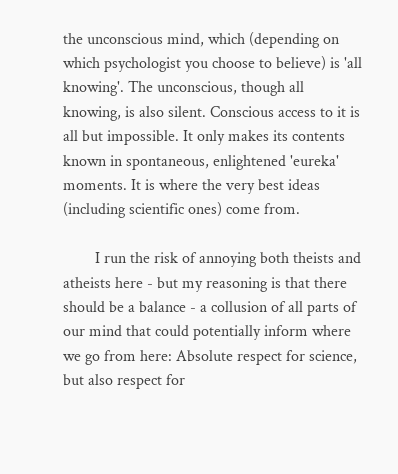the unconscious mind, which (depending on which psychologist you choose to believe) is 'all knowing'. The unconscious, though all knowing, is also silent. Conscious access to it is all but impossible. It only makes its contents known in spontaneous, enlightened 'eureka' moments. It is where the very best ideas (including scientific ones) come from.

        I run the risk of annoying both theists and atheists here - but my reasoning is that there should be a balance - a collusion of all parts of our mind that could potentially inform where we go from here: Absolute respect for science, but also respect for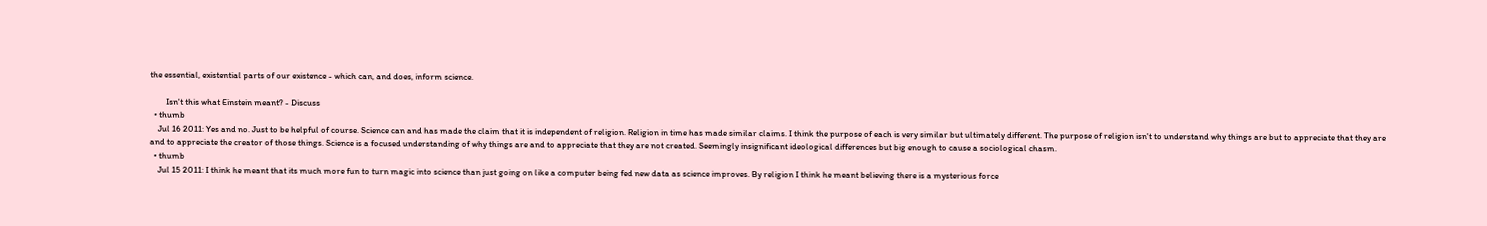the essential, existential parts of our existence - which can, and does, inform science.

        Isn't this what Einstein meant? - Discuss
  • thumb
    Jul 16 2011: Yes and no. Just to be helpful of course. Science can and has made the claim that it is independent of religion. Religion in time has made similar claims. I think the purpose of each is very similar but ultimately different. The purpose of religion isn't to understand why things are but to appreciate that they are and to appreciate the creator of those things. Science is a focused understanding of why things are and to appreciate that they are not created. Seemingly insignificant ideological differences but big enough to cause a sociological chasm.
  • thumb
    Jul 15 2011: I think he meant that its much more fun to turn magic into science than just going on like a computer being fed new data as science improves. By religion I think he meant believing there is a mysterious force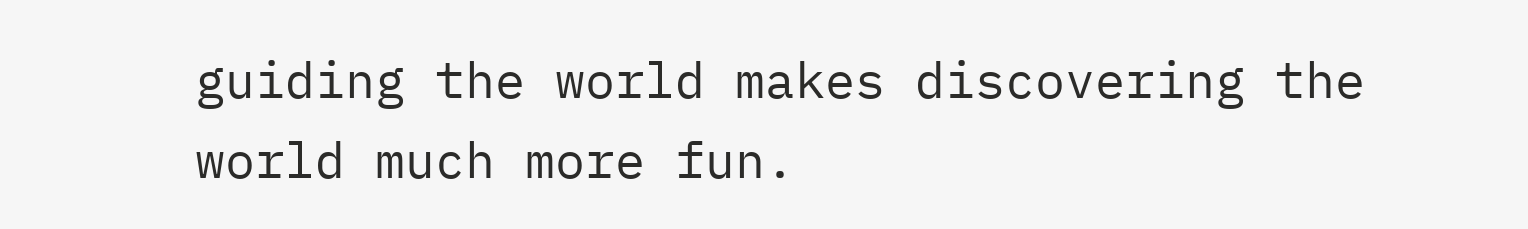guiding the world makes discovering the world much more fun.